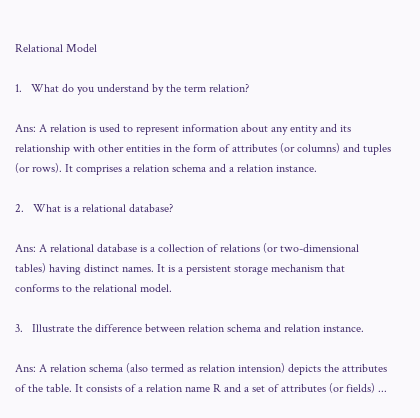Relational Model

1.   What do you understand by the term relation?

Ans: A relation is used to represent information about any entity and its relationship with other entities in the form of attributes (or columns) and tuples (or rows). It comprises a relation schema and a relation instance.

2.   What is a relational database?

Ans: A relational database is a collection of relations (or two-dimensional tables) having distinct names. It is a persistent storage mechanism that conforms to the relational model.

3.   Illustrate the difference between relation schema and relation instance.

Ans: A relation schema (also termed as relation intension) depicts the attributes of the table. It consists of a relation name R and a set of attributes (or fields) ...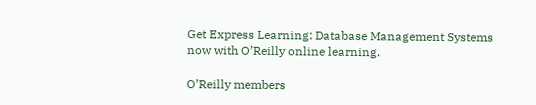Get Express Learning: Database Management Systems now with O’Reilly online learning.

O’Reilly members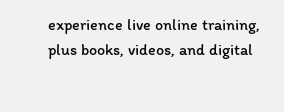experience live online training, plus books, videos, and digital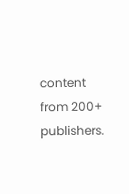content from 200+ publishers.